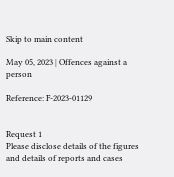Skip to main content

May 05, 2023 | Offences against a person

Reference: F-2023-01129


Request 1
Please disclose details of the figures and details of reports and cases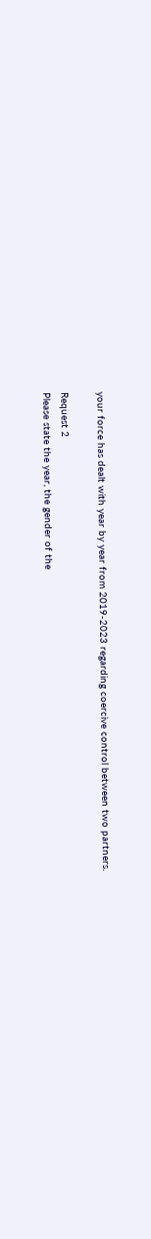your force has dealt with year by year from 2019-2023 regarding coercive control between two partners.

Request 2
Please state the year, the gender of the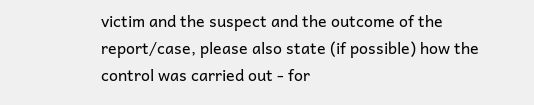victim and the suspect and the outcome of the report/case, please also state (if possible) how the control was carried out - for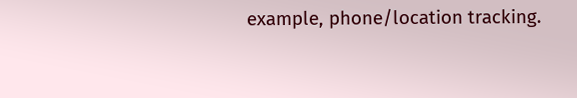example, phone/location tracking.